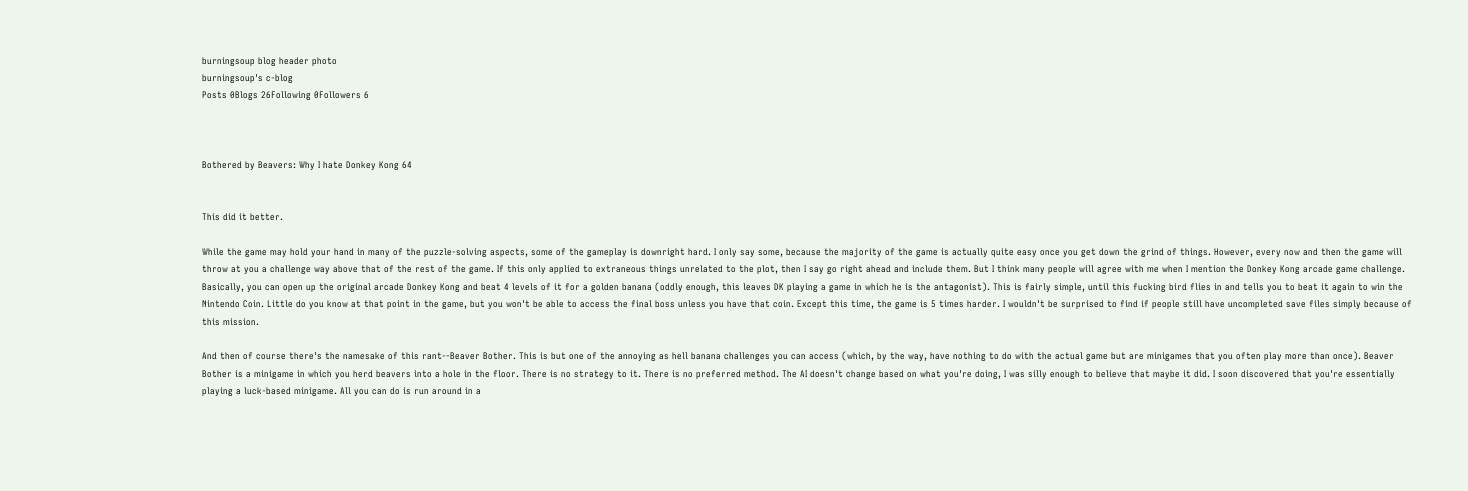burningsoup blog header photo
burningsoup's c-blog
Posts 0Blogs 26Following 0Followers 6



Bothered by Beavers: Why I hate Donkey Kong 64


This did it better.

While the game may hold your hand in many of the puzzle-solving aspects, some of the gameplay is downright hard. I only say some, because the majority of the game is actually quite easy once you get down the grind of things. However, every now and then the game will throw at you a challenge way above that of the rest of the game. If this only applied to extraneous things unrelated to the plot, then I say go right ahead and include them. But I think many people will agree with me when I mention the Donkey Kong arcade game challenge. Basically, you can open up the original arcade Donkey Kong and beat 4 levels of it for a golden banana (oddly enough, this leaves DK playing a game in which he is the antagonist). This is fairly simple, until this fucking bird flies in and tells you to beat it again to win the Nintendo Coin. Little do you know at that point in the game, but you won't be able to access the final boss unless you have that coin. Except this time, the game is 5 times harder. I wouldn't be surprised to find if people still have uncompleted save files simply because of this mission.

And then of course there's the namesake of this rant--Beaver Bother. This is but one of the annoying as hell banana challenges you can access (which, by the way, have nothing to do with the actual game but are minigames that you often play more than once). Beaver Bother is a minigame in which you herd beavers into a hole in the floor. There is no strategy to it. There is no preferred method. The AI doesn't change based on what you're doing, I was silly enough to believe that maybe it did. I soon discovered that you're essentially playing a luck-based minigame. All you can do is run around in a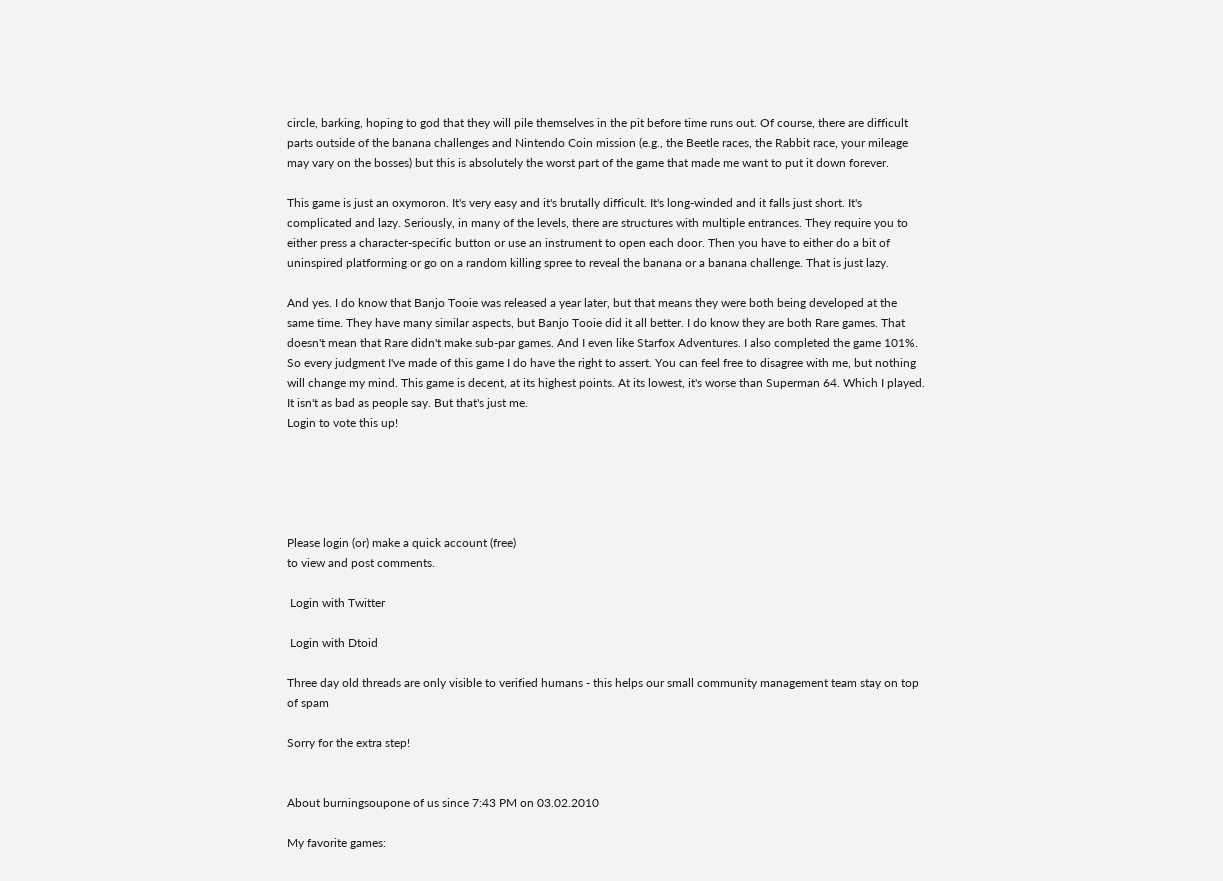circle, barking, hoping to god that they will pile themselves in the pit before time runs out. Of course, there are difficult parts outside of the banana challenges and Nintendo Coin mission (e.g., the Beetle races, the Rabbit race, your mileage may vary on the bosses) but this is absolutely the worst part of the game that made me want to put it down forever.

This game is just an oxymoron. It's very easy and it's brutally difficult. It's long-winded and it falls just short. It's complicated and lazy. Seriously, in many of the levels, there are structures with multiple entrances. They require you to either press a character-specific button or use an instrument to open each door. Then you have to either do a bit of uninspired platforming or go on a random killing spree to reveal the banana or a banana challenge. That is just lazy.

And yes. I do know that Banjo Tooie was released a year later, but that means they were both being developed at the same time. They have many similar aspects, but Banjo Tooie did it all better. I do know they are both Rare games. That doesn't mean that Rare didn't make sub-par games. And I even like Starfox Adventures. I also completed the game 101%. So every judgment I've made of this game I do have the right to assert. You can feel free to disagree with me, but nothing will change my mind. This game is decent, at its highest points. At its lowest, it's worse than Superman 64. Which I played. It isn't as bad as people say. But that's just me.
Login to vote this up!





Please login (or) make a quick account (free)
to view and post comments.

 Login with Twitter

 Login with Dtoid

Three day old threads are only visible to verified humans - this helps our small community management team stay on top of spam

Sorry for the extra step!


About burningsoupone of us since 7:43 PM on 03.02.2010

My favorite games: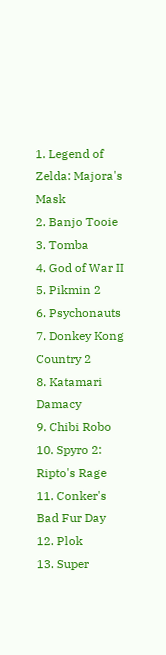1. Legend of Zelda: Majora's Mask
2. Banjo Tooie
3. Tomba
4. God of War II
5. Pikmin 2
6. Psychonauts
7. Donkey Kong Country 2
8. Katamari Damacy
9. Chibi Robo
10. Spyro 2: Ripto's Rage
11. Conker's Bad Fur Day
12. Plok
13. Super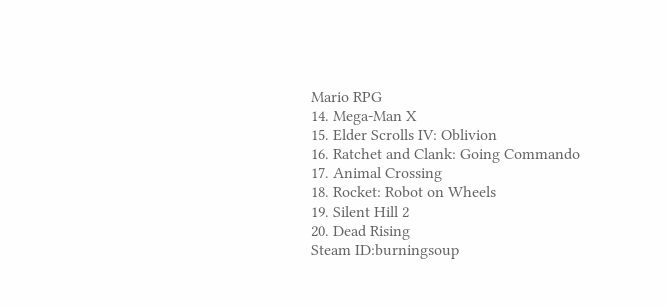Mario RPG
14. Mega-Man X
15. Elder Scrolls IV: Oblivion
16. Ratchet and Clank: Going Commando
17. Animal Crossing
18. Rocket: Robot on Wheels
19. Silent Hill 2
20. Dead Rising
Steam ID:burningsoup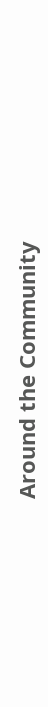Around the Community